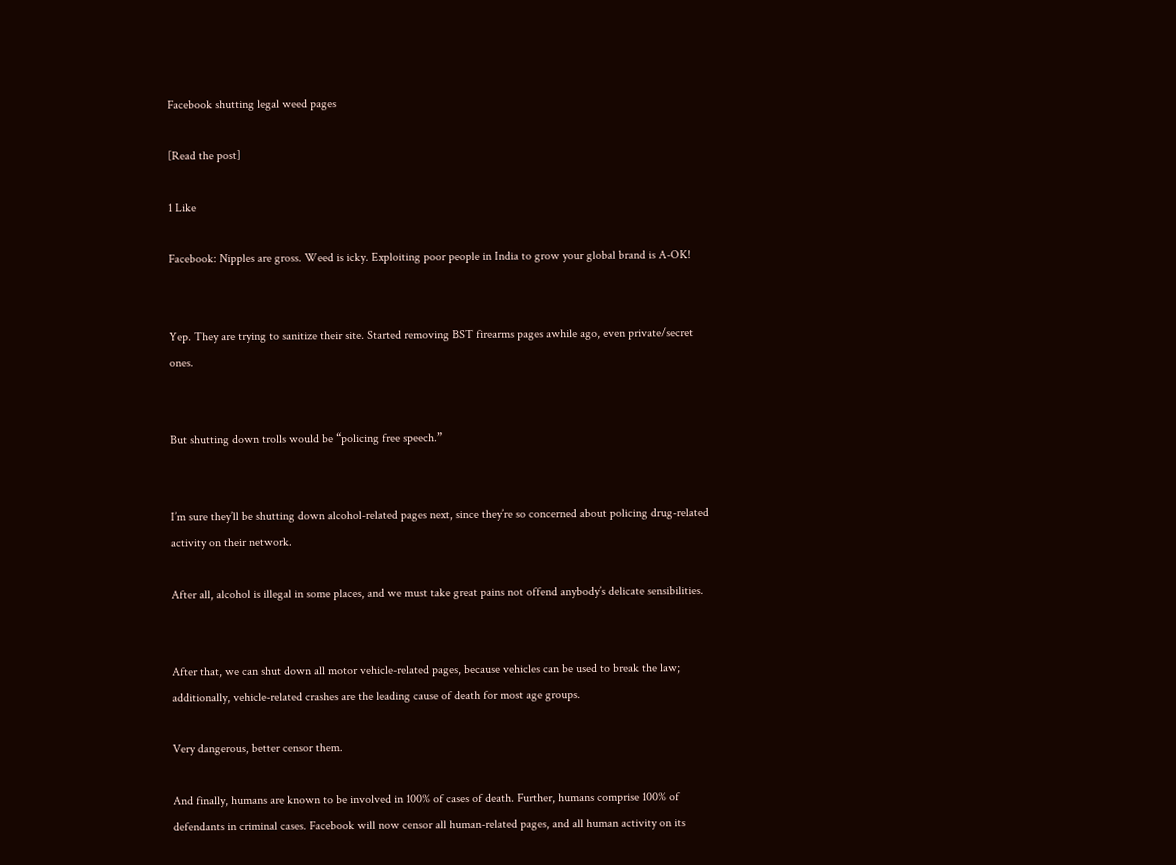Facebook shutting legal weed pages

[Read the post]

1 Like

Facebook: Nipples are gross. Weed is icky. Exploiting poor people in India to grow your global brand is A-OK!


Yep. They are trying to sanitize their site. Started removing BST firearms pages awhile ago, even private/secret ones.


But shutting down trolls would be “policing free speech.”


I’m sure they’ll be shutting down alcohol-related pages next, since they’re so concerned about policing drug-related activity on their network.

After all, alcohol is illegal in some places, and we must take great pains not offend anybody’s delicate sensibilities.


After that, we can shut down all motor vehicle-related pages, because vehicles can be used to break the law; additionally, vehicle-related crashes are the leading cause of death for most age groups.

Very dangerous, better censor them.

And finally, humans are known to be involved in 100% of cases of death. Further, humans comprise 100% of defendants in criminal cases. Facebook will now censor all human-related pages, and all human activity on its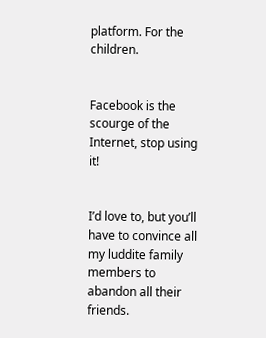platform. For the children.


Facebook is the scourge of the Internet, stop using it!


I’d love to, but you’ll have to convince all my luddite family members to abandon all their friends.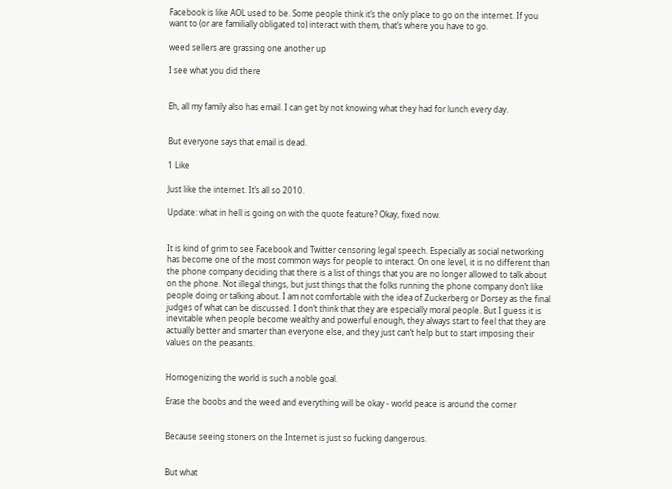Facebook is like AOL used to be. Some people think it’s the only place to go on the internet. If you want to (or are familially obligated to) interact with them, that’s where you have to go.

weed sellers are grassing one another up

I see what you did there


Eh, all my family also has email. I can get by not knowing what they had for lunch every day.


But everyone says that email is dead.

1 Like

Just like the internet. It’s all so 2010.

Update: what in hell is going on with the quote feature? Okay, fixed now.


It is kind of grim to see Facebook and Twitter censoring legal speech. Especially as social networking has become one of the most common ways for people to interact. On one level, it is no different than the phone company deciding that there is a list of things that you are no longer allowed to talk about on the phone. Not illegal things, but just things that the folks running the phone company don’t like people doing or talking about. I am not comfortable with the idea of Zuckerberg or Dorsey as the final judges of what can be discussed. I don’t think that they are especially moral people. But I guess it is inevitable when people become wealthy and powerful enough, they always start to feel that they are actually better and smarter than everyone else, and they just can’t help but to start imposing their values on the peasants.


Homogenizing the world is such a noble goal.

Erase the boobs and the weed and everything will be okay - world peace is around the corner


Because seeing stoners on the Internet is just so fucking dangerous.


But what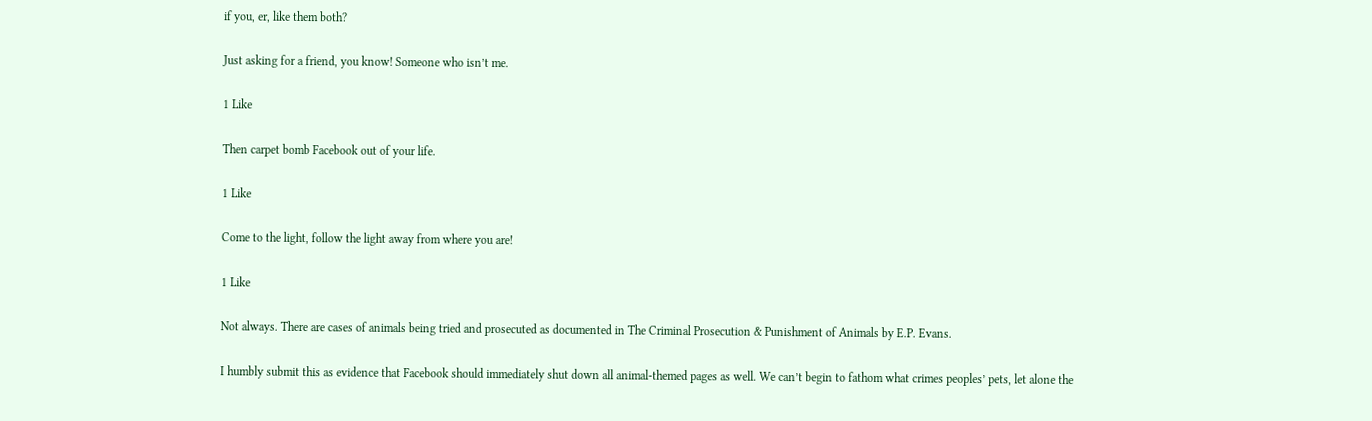if you, er, like them both?

Just asking for a friend, you know! Someone who isn’t me.

1 Like

Then carpet bomb Facebook out of your life.

1 Like

Come to the light, follow the light away from where you are!

1 Like

Not always. There are cases of animals being tried and prosecuted as documented in The Criminal Prosecution & Punishment of Animals by E.P. Evans.

I humbly submit this as evidence that Facebook should immediately shut down all animal-themed pages as well. We can’t begin to fathom what crimes peoples’ pets, let alone the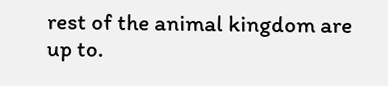rest of the animal kingdom are up to.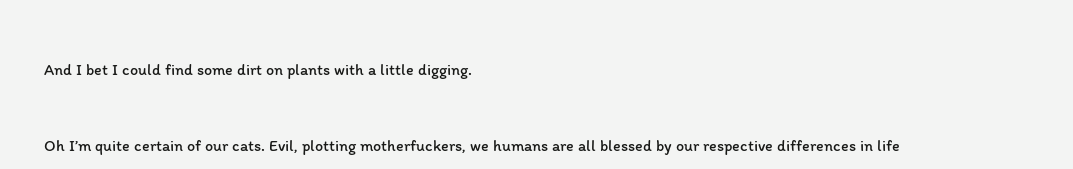And I bet I could find some dirt on plants with a little digging.


Oh I’m quite certain of our cats. Evil, plotting motherfuckers, we humans are all blessed by our respective differences in life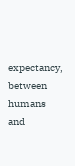expectancy, between humans and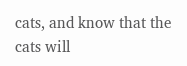cats, and know that the cats will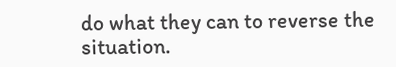do what they can to reverse the situation.